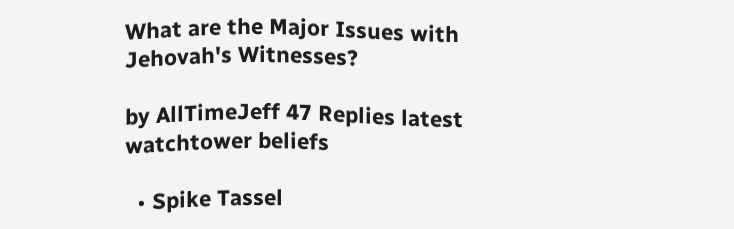What are the Major Issues with Jehovah's Witnesses?

by AllTimeJeff 47 Replies latest watchtower beliefs

  • Spike Tassel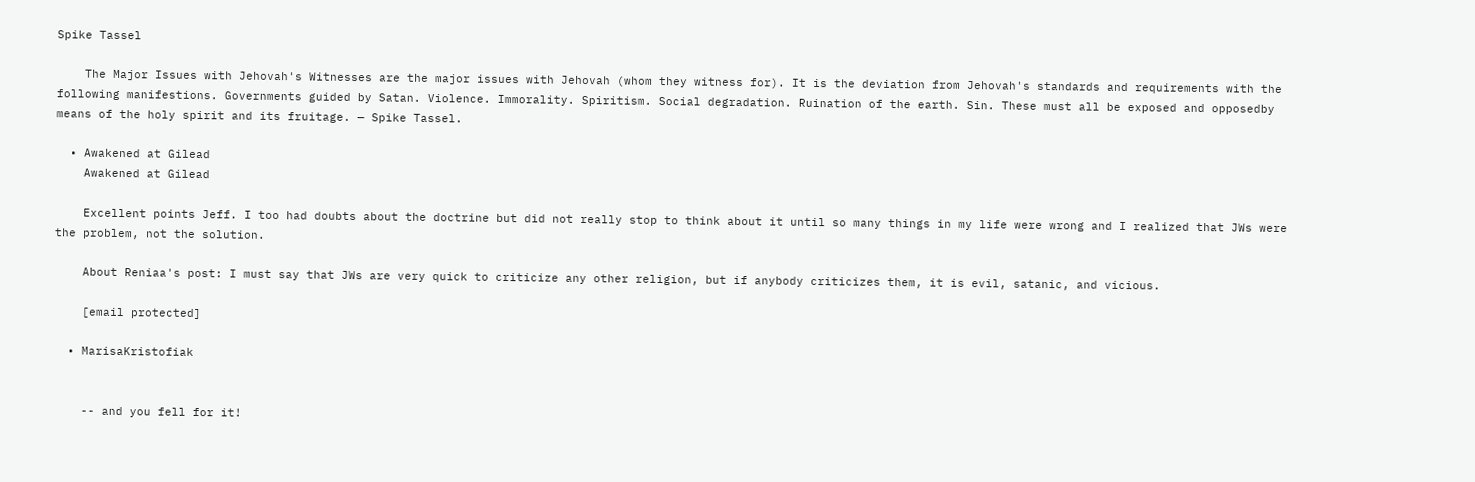Spike Tassel

    The Major Issues with Jehovah's Witnesses are the major issues with Jehovah (whom they witness for). It is the deviation from Jehovah's standards and requirements with the following manifestions. Governments guided by Satan. Violence. Immorality. Spiritism. Social degradation. Ruination of the earth. Sin. These must all be exposed and opposedby means of the holy spirit and its fruitage. — Spike Tassel.

  • Awakened at Gilead
    Awakened at Gilead

    Excellent points Jeff. I too had doubts about the doctrine but did not really stop to think about it until so many things in my life were wrong and I realized that JWs were the problem, not the solution.

    About Reniaa's post: I must say that JWs are very quick to criticize any other religion, but if anybody criticizes them, it is evil, satanic, and vicious.

    [email protected]

  • MarisaKristofiak


    -- and you fell for it!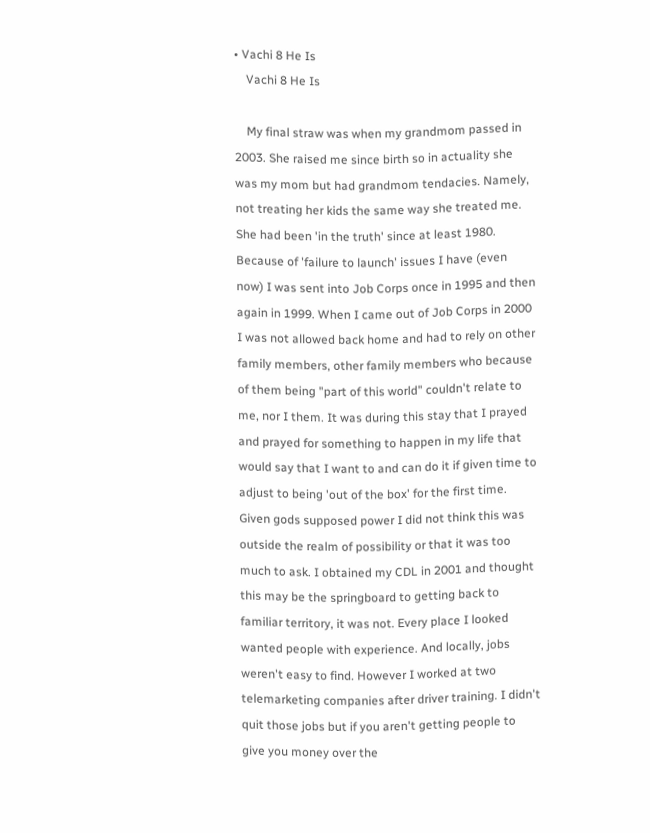• Vachi 8 He Is
    Vachi 8 He Is

    My final straw was when my grandmom passed in 2003. She raised me since birth so in actuality she was my mom but had grandmom tendacies. Namely, not treating her kids the same way she treated me. She had been 'in the truth' since at least 1980. Because of 'failure to launch' issues I have (even now) I was sent into Job Corps once in 1995 and then again in 1999. When I came out of Job Corps in 2000 I was not allowed back home and had to rely on other family members, other family members who because of them being "part of this world" couldn't relate to me, nor I them. It was during this stay that I prayed and prayed for something to happen in my life that would say that I want to and can do it if given time to adjust to being 'out of the box' for the first time. Given gods supposed power I did not think this was outside the realm of possibility or that it was too much to ask. I obtained my CDL in 2001 and thought this may be the springboard to getting back to familiar territory, it was not. Every place I looked wanted people with experience. And locally, jobs weren't easy to find. However I worked at two telemarketing companies after driver training. I didn't quit those jobs but if you aren't getting people to give you money over the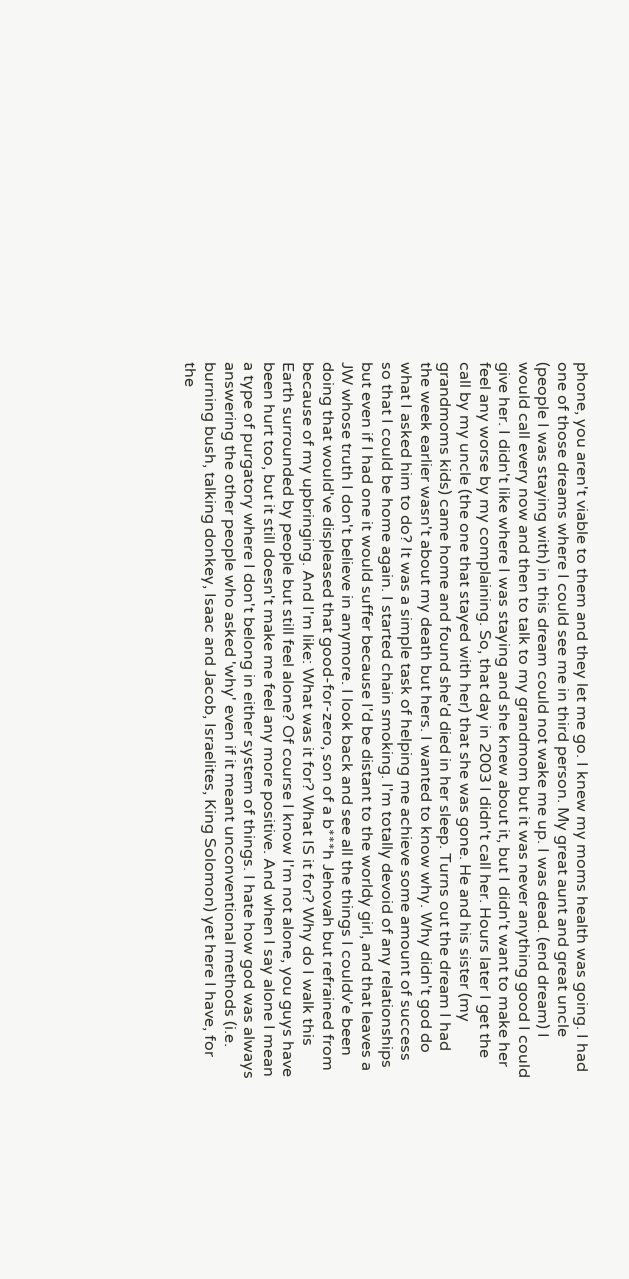phone, you aren't viable to them and they let me go. I knew my moms health was going. I had one of those dreams where I could see me in third person. My great aunt and great uncle (people I was staying with) in this dream could not wake me up. I was dead. (end dream) I would call every now and then to talk to my grandmom but it was never anything good I could give her. I didn't like where I was staying and she knew about it, but I didn't want to make her feel any worse by my complaining. So, that day in 2003 I didn't call her. Hours later I get the call by my uncle (the one that stayed with her) that she was gone. He and his sister (my grandmoms kids) came home and found she'd died in her sleep. Turns out the dream I had the week earlier wasn't about my death but hers. I wanted to know why. Why didn't god do what I asked him to do? It was a simple task of helping me achieve some amount of success so that I could be home again. I started chain smoking. I'm totally devoid of any relationships but even if I had one it would suffer because I'd be distant to the worldy girl, and that leaves a JW whose truth I don't believe in anymore. I look back and see all the things I couldv'e been doing that would've displeased that good-for-zero, son of a b***h Jehovah but refrained from because of my upbringing. And I'm like: What was it for? What IS it for? Why do I walk this Earth surrounded by people but still feel alone? Of course I know I'm not alone, you guys have been hurt too, but it still doesn't make me feel any more positive. And when I say alone I mean a type of purgatory where I don't belong in either system of things. I hate how god was always answering the other people who asked 'why' even if it meant unconventional methods (i.e. burning bush, talking donkey, Isaac and Jacob, Israelites, King Solomon) yet here I have, for the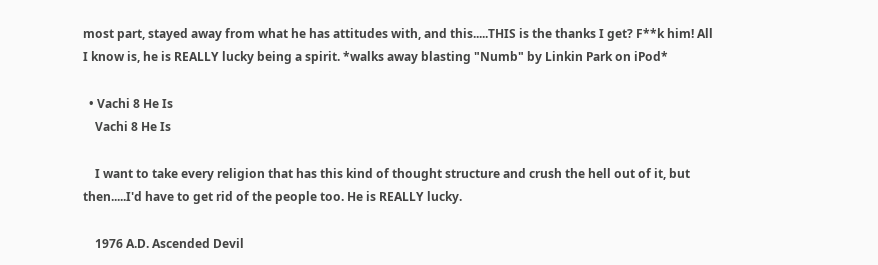most part, stayed away from what he has attitudes with, and this.....THIS is the thanks I get? F**k him! All I know is, he is REALLY lucky being a spirit. *walks away blasting "Numb" by Linkin Park on iPod*

  • Vachi 8 He Is
    Vachi 8 He Is

    I want to take every religion that has this kind of thought structure and crush the hell out of it, but then.....I'd have to get rid of the people too. He is REALLY lucky.

    1976 A.D. Ascended Devil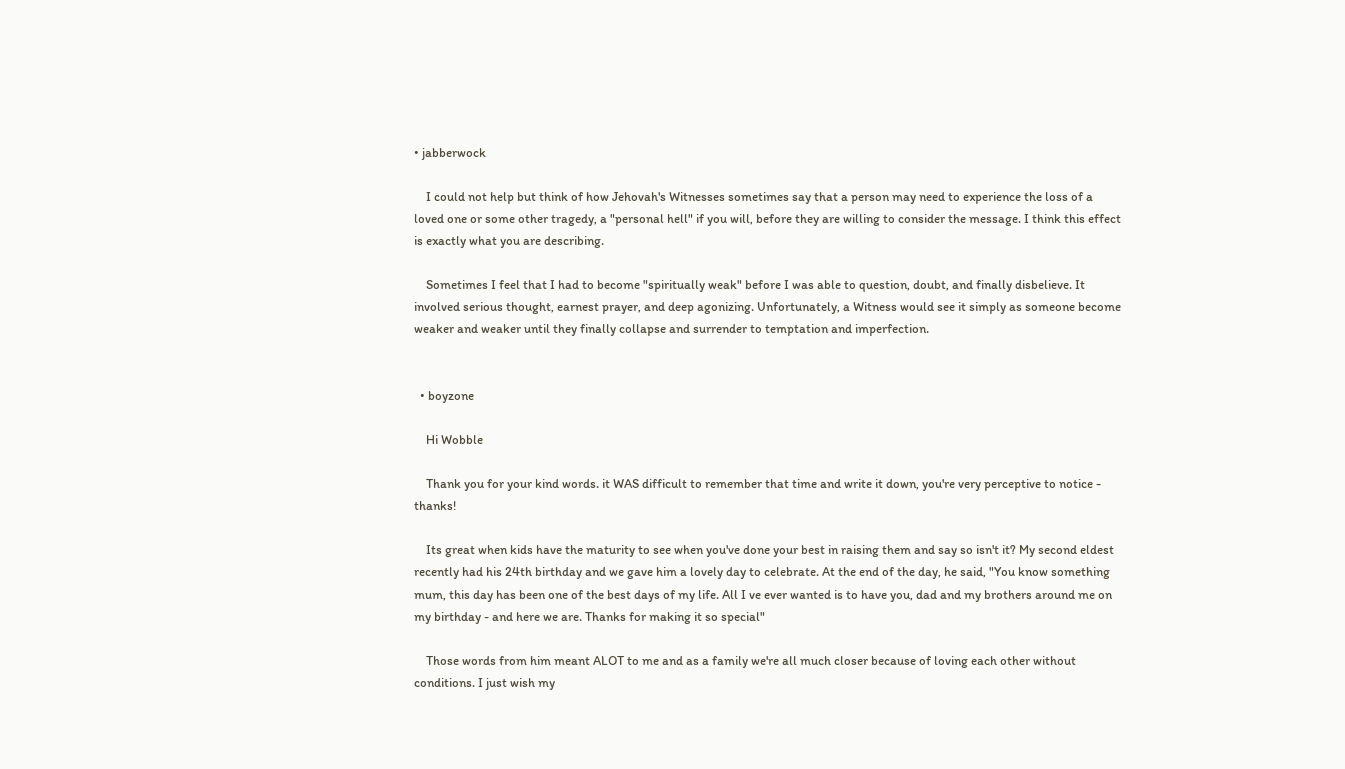• jabberwock

    I could not help but think of how Jehovah's Witnesses sometimes say that a person may need to experience the loss of a loved one or some other tragedy, a "personal hell" if you will, before they are willing to consider the message. I think this effect is exactly what you are describing.

    Sometimes I feel that I had to become "spiritually weak" before I was able to question, doubt, and finally disbelieve. It involved serious thought, earnest prayer, and deep agonizing. Unfortunately, a Witness would see it simply as someone become weaker and weaker until they finally collapse and surrender to temptation and imperfection.


  • boyzone

    Hi Wobble

    Thank you for your kind words. it WAS difficult to remember that time and write it down, you're very perceptive to notice - thanks!

    Its great when kids have the maturity to see when you've done your best in raising them and say so isn't it? My second eldest recently had his 24th birthday and we gave him a lovely day to celebrate. At the end of the day, he said, "You know something mum, this day has been one of the best days of my life. All I ve ever wanted is to have you, dad and my brothers around me on my birthday - and here we are. Thanks for making it so special"

    Those words from him meant ALOT to me and as a family we're all much closer because of loving each other without conditions. I just wish my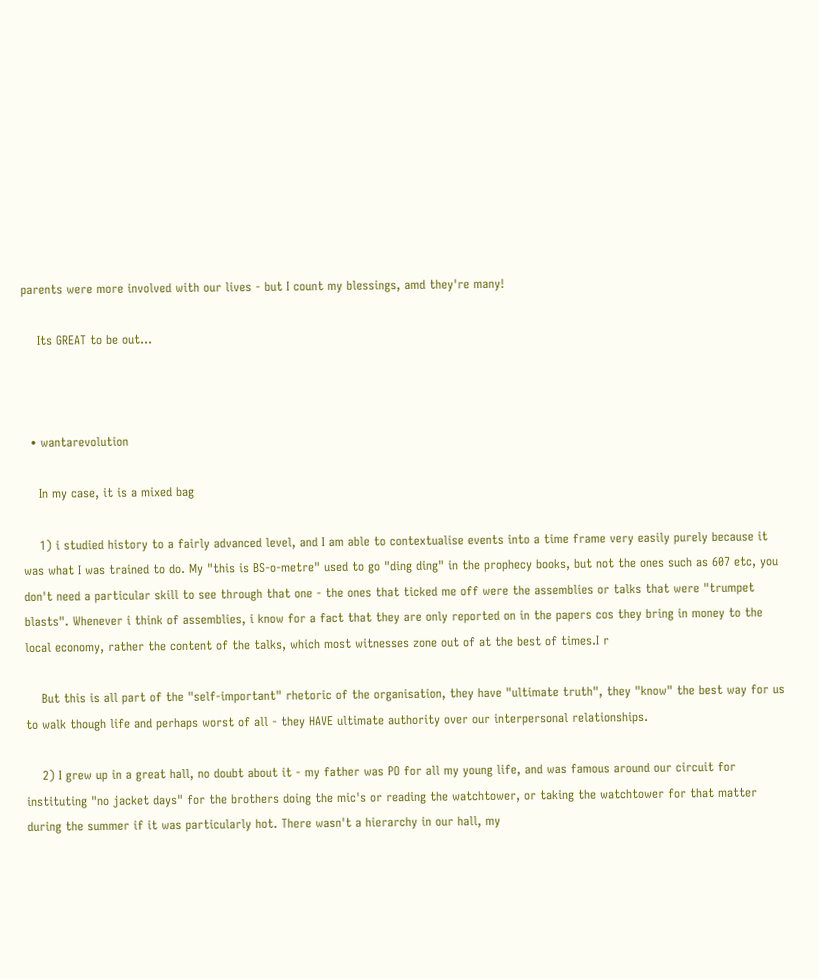parents were more involved with our lives - but I count my blessings, amd they're many!

    Its GREAT to be out...



  • wantarevolution

    In my case, it is a mixed bag

    1) i studied history to a fairly advanced level, and I am able to contextualise events into a time frame very easily purely because it was what I was trained to do. My "this is BS-o-metre" used to go "ding ding" in the prophecy books, but not the ones such as 607 etc, you don't need a particular skill to see through that one - the ones that ticked me off were the assemblies or talks that were "trumpet blasts". Whenever i think of assemblies, i know for a fact that they are only reported on in the papers cos they bring in money to the local economy, rather the content of the talks, which most witnesses zone out of at the best of times.I r

    But this is all part of the "self-important" rhetoric of the organisation, they have "ultimate truth", they "know" the best way for us to walk though life and perhaps worst of all - they HAVE ultimate authority over our interpersonal relationships.

    2) I grew up in a great hall, no doubt about it - my father was PO for all my young life, and was famous around our circuit for instituting "no jacket days" for the brothers doing the mic's or reading the watchtower, or taking the watchtower for that matter during the summer if it was particularly hot. There wasn't a hierarchy in our hall, my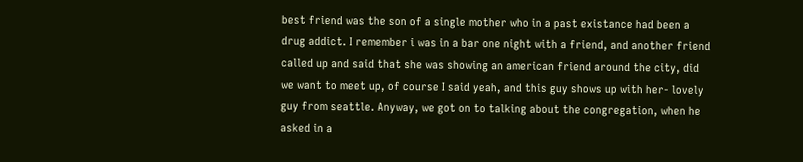best friend was the son of a single mother who in a past existance had been a drug addict. I remember i was in a bar one night with a friend, and another friend called up and said that she was showing an american friend around the city, did we want to meet up, of course I said yeah, and this guy shows up with her- lovely guy from seattle. Anyway, we got on to talking about the congregation, when he asked in a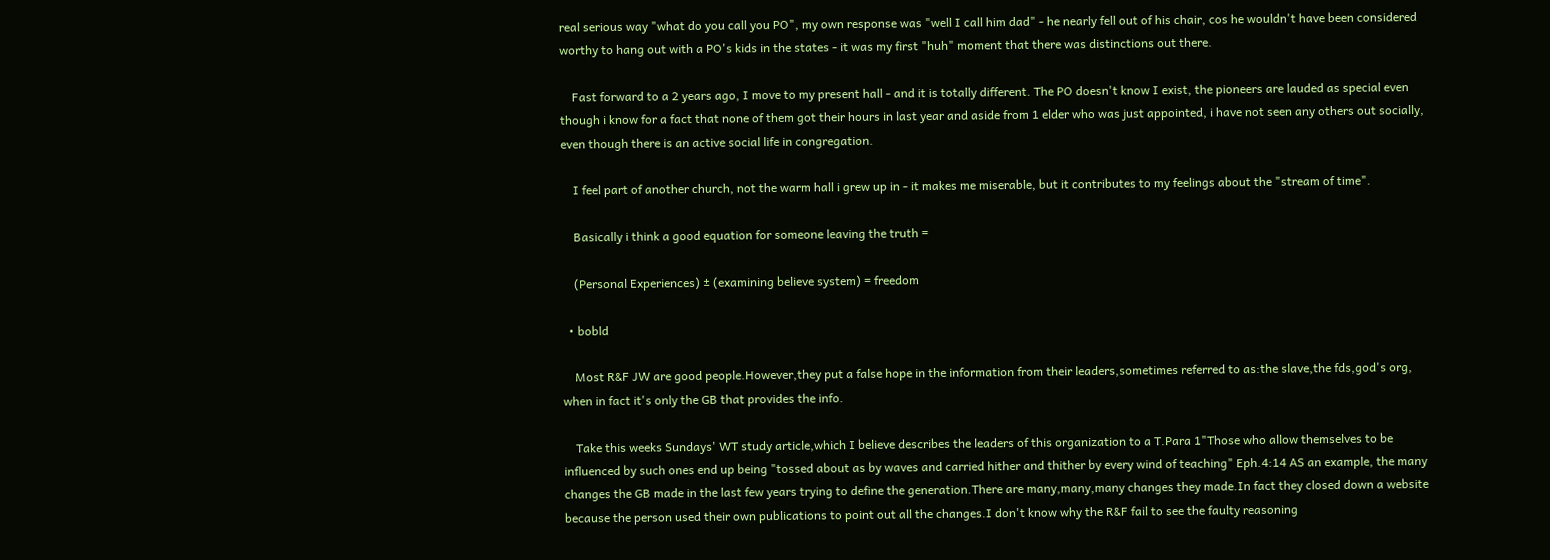real serious way "what do you call you PO", my own response was "well I call him dad" - he nearly fell out of his chair, cos he wouldn't have been considered worthy to hang out with a PO's kids in the states - it was my first "huh" moment that there was distinctions out there.

    Fast forward to a 2 years ago, I move to my present hall - and it is totally different. The PO doesn't know I exist, the pioneers are lauded as special even though i know for a fact that none of them got their hours in last year and aside from 1 elder who was just appointed, i have not seen any others out socially, even though there is an active social life in congregation.

    I feel part of another church, not the warm hall i grew up in - it makes me miserable, but it contributes to my feelings about the "stream of time".

    Basically i think a good equation for someone leaving the truth =

    (Personal Experiences) ± (examining believe system) = freedom

  • bobld

    Most R&F JW are good people.However,they put a false hope in the information from their leaders,sometimes referred to as:the slave,the fds,god's org, when in fact it's only the GB that provides the info.

    Take this weeks Sundays' WT study article,which I believe describes the leaders of this organization to a T.Para 1"Those who allow themselves to be influenced by such ones end up being "tossed about as by waves and carried hither and thither by every wind of teaching" Eph.4:14 AS an example, the many changes the GB made in the last few years trying to define the generation.There are many,many,many changes they made.In fact they closed down a website because the person used their own publications to point out all the changes.I don't know why the R&F fail to see the faulty reasoning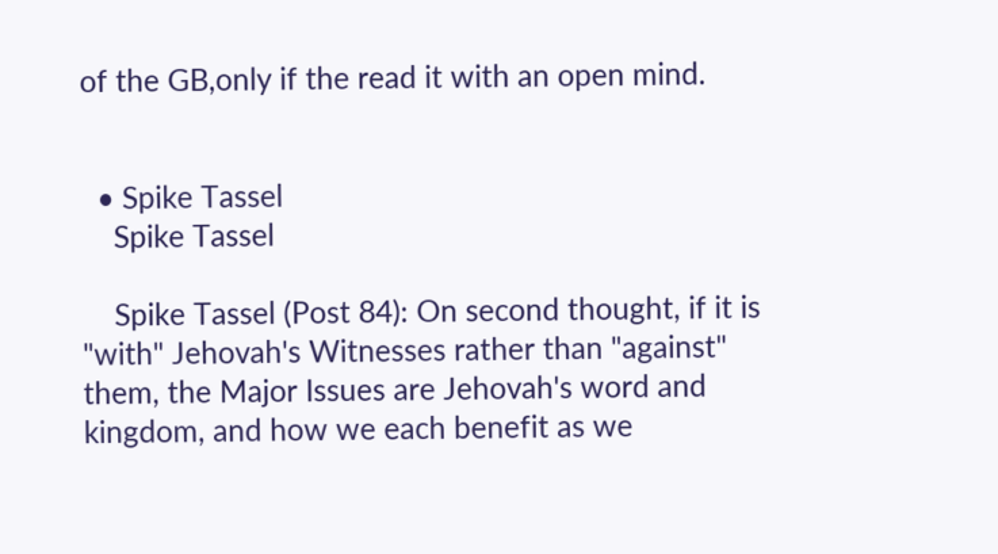of the GB,only if the read it with an open mind.


  • Spike Tassel
    Spike Tassel

    Spike Tassel (Post 84): On second thought, if it is "with" Jehovah's Witnesses rather than "against" them, the Major Issues are Jehovah's word and kingdom, and how we each benefit as we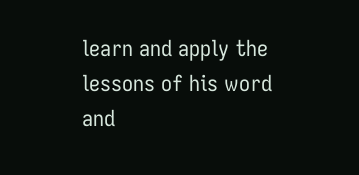learn and apply the lessons of his word and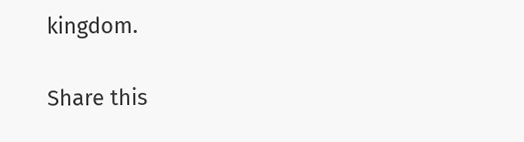kingdom.

Share this